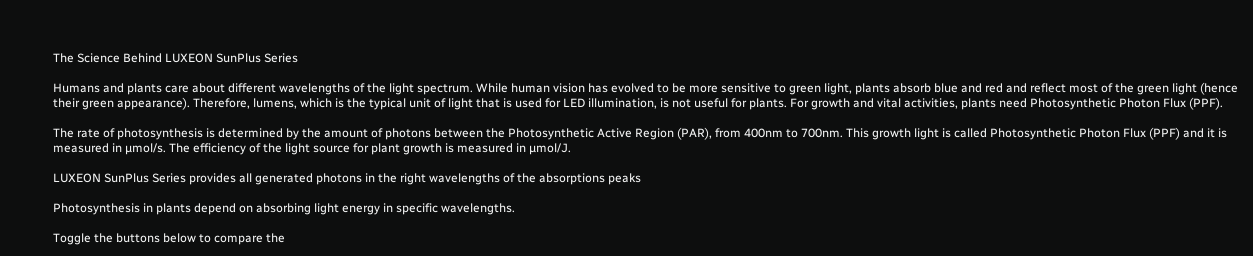The Science Behind LUXEON SunPlus Series

Humans and plants care about different wavelengths of the light spectrum. While human vision has evolved to be more sensitive to green light, plants absorb blue and red and reflect most of the green light (hence their green appearance). Therefore, lumens, which is the typical unit of light that is used for LED illumination, is not useful for plants. For growth and vital activities, plants need Photosynthetic Photon Flux (PPF).

The rate of photosynthesis is determined by the amount of photons between the Photosynthetic Active Region (PAR), from 400nm to 700nm. This growth light is called Photosynthetic Photon Flux (PPF) and it is measured in µmol/s. The efficiency of the light source for plant growth is measured in µmol/J.

LUXEON SunPlus Series provides all generated photons in the right wavelengths of the absorptions peaks

Photosynthesis in plants depend on absorbing light energy in specific wavelengths.

Toggle the buttons below to compare the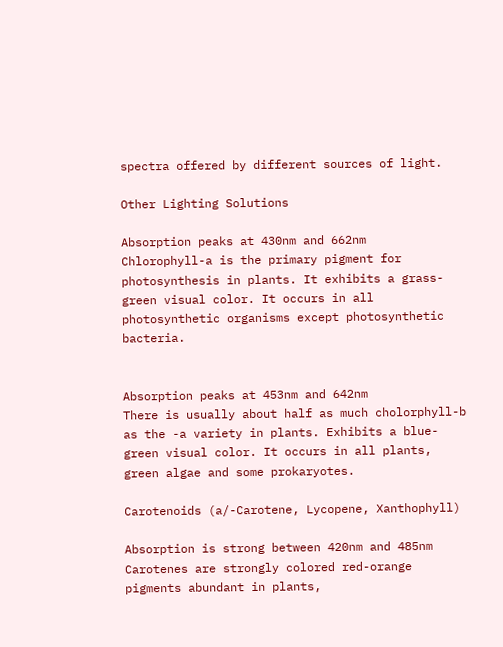spectra offered by different sources of light.

Other Lighting Solutions

Absorption peaks at 430nm and 662nm
Chlorophyll-a is the primary pigment for photosynthesis in plants. It exhibits a grass-green visual color. It occurs in all photosynthetic organisms except photosynthetic bacteria.


Absorption peaks at 453nm and 642nm
There is usually about half as much cholorphyll-b as the -a variety in plants. Exhibits a blue-green visual color. It occurs in all plants, green algae and some prokaryotes.

Carotenoids (a/-Carotene, Lycopene, Xanthophyll)

Absorption is strong between 420nm and 485nm
Carotenes are strongly colored red-orange pigments abundant in plants,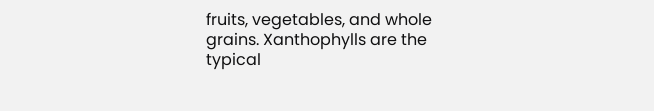fruits, vegetables, and whole grains. Xanthophylls are the typical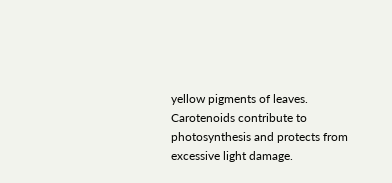yellow pigments of leaves. Carotenoids contribute to photosynthesis and protects from excessive light damage.